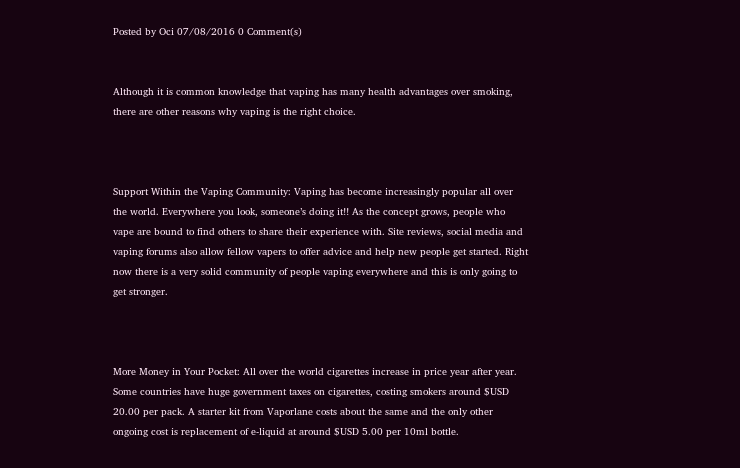Posted by Oci 07/08/2016 0 Comment(s)


Although it is common knowledge that vaping has many health advantages over smoking, there are other reasons why vaping is the right choice.



Support Within the Vaping Community: Vaping has become increasingly popular all over the world. Everywhere you look, someone’s doing it!! As the concept grows, people who vape are bound to find others to share their experience with. Site reviews, social media and vaping forums also allow fellow vapers to offer advice and help new people get started. Right now there is a very solid community of people vaping everywhere and this is only going to get stronger.



More Money in Your Pocket: All over the world cigarettes increase in price year after year. Some countries have huge government taxes on cigarettes, costing smokers around $USD 20.00 per pack. A starter kit from Vaporlane costs about the same and the only other ongoing cost is replacement of e-liquid at around $USD 5.00 per 10ml bottle.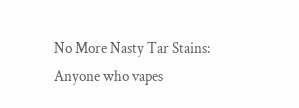No More Nasty Tar Stains: Anyone who vapes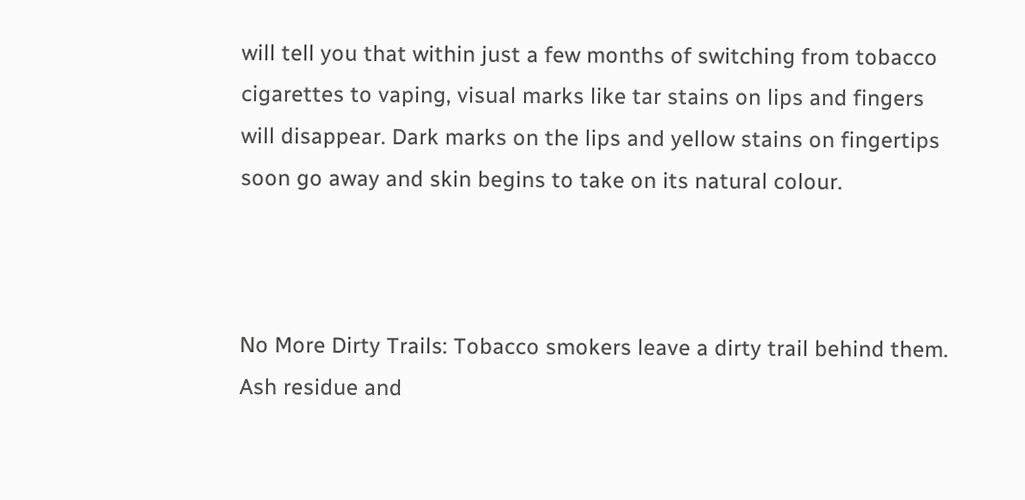will tell you that within just a few months of switching from tobacco cigarettes to vaping, visual marks like tar stains on lips and fingers will disappear. Dark marks on the lips and yellow stains on fingertips soon go away and skin begins to take on its natural colour.



No More Dirty Trails: Tobacco smokers leave a dirty trail behind them. Ash residue and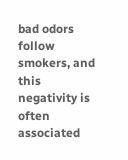bad odors follow smokers, and this negativity is often associated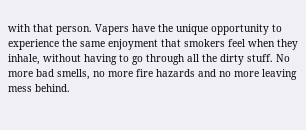with that person. Vapers have the unique opportunity to experience the same enjoyment that smokers feel when they inhale, without having to go through all the dirty stuff. No more bad smells, no more fire hazards and no more leaving mess behind.